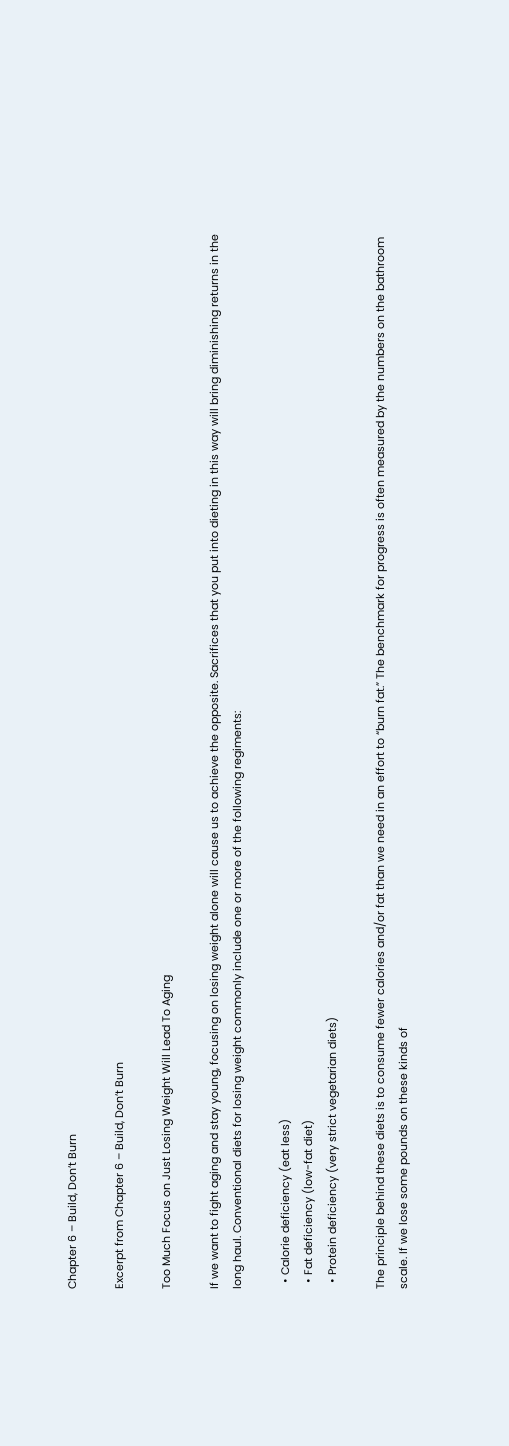Chapter 6 – Build, Don’t Burn

Excerpt from Chapter 6 – Build, Don’t Burn

Too Much Focus on Just Losing Weight Will Lead To Aging

If we want to fight aging and stay young, focusing on losing weight alone will cause us to achieve the opposite. Sacrifices that you put into dieting in this way will bring diminishing returns in the long haul. Conventional diets for losing weight commonly include one or more of the following regiments:

  • Calorie deficiency (eat less)
  • Fat deficiency (low-fat diet)
  • Protein deficiency (very strict vegetarian diets)

The principle behind these diets is to consume fewer calories and/or fat than we need in an effort to “burn fat.” The benchmark for progress is often measured by the numbers on the bathroom scale. If we lose some pounds on these kinds of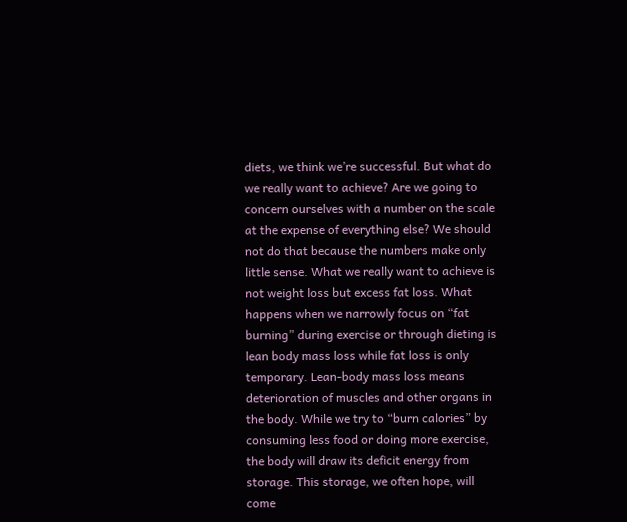diets, we think we’re successful. But what do we really want to achieve? Are we going to concern ourselves with a number on the scale at the expense of everything else? We should not do that because the numbers make only little sense. What we really want to achieve is not weight loss but excess fat loss. What happens when we narrowly focus on “fat burning” during exercise or through dieting is lean body mass loss while fat loss is only temporary. Lean-body mass loss means deterioration of muscles and other organs in the body. While we try to “burn calories” by consuming less food or doing more exercise, the body will draw its deficit energy from storage. This storage, we often hope, will come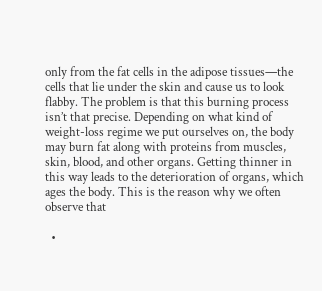only from the fat cells in the adipose tissues—the cells that lie under the skin and cause us to look flabby. The problem is that this burning process isn’t that precise. Depending on what kind of weight-loss regime we put ourselves on, the body may burn fat along with proteins from muscles, skin, blood, and other organs. Getting thinner in this way leads to the deterioration of organs, which ages the body. This is the reason why we often observe that

  •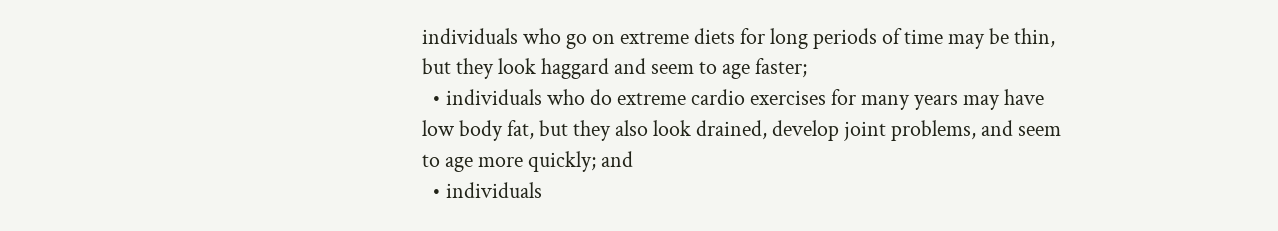individuals who go on extreme diets for long periods of time may be thin, but they look haggard and seem to age faster;
  • individuals who do extreme cardio exercises for many years may have low body fat, but they also look drained, develop joint problems, and seem to age more quickly; and
  • individuals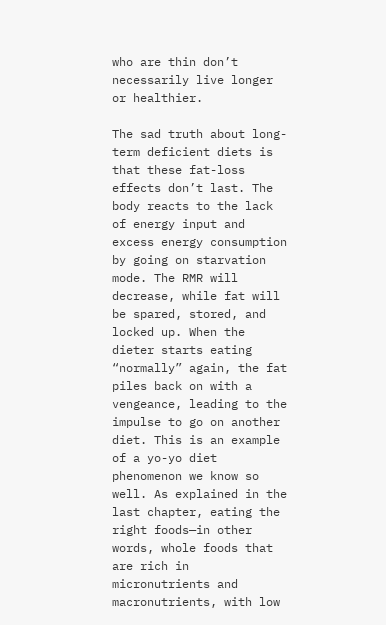who are thin don’t necessarily live longer or healthier.

The sad truth about long-term deficient diets is that these fat-loss effects don’t last. The body reacts to the lack of energy input and excess energy consumption by going on starvation mode. The RMR will decrease, while fat will be spared, stored, and locked up. When the dieter starts eating “normally” again, the fat piles back on with a vengeance, leading to the impulse to go on another diet. This is an example of a yo-yo diet phenomenon we know so well. As explained in the last chapter, eating the right foods—in other words, whole foods that are rich in micronutrients and macronutrients, with low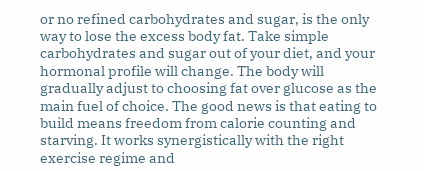or no refined carbohydrates and sugar, is the only way to lose the excess body fat. Take simple carbohydrates and sugar out of your diet, and your hormonal profile will change. The body will gradually adjust to choosing fat over glucose as the main fuel of choice. The good news is that eating to build means freedom from calorie counting and starving. It works synergistically with the right exercise regime and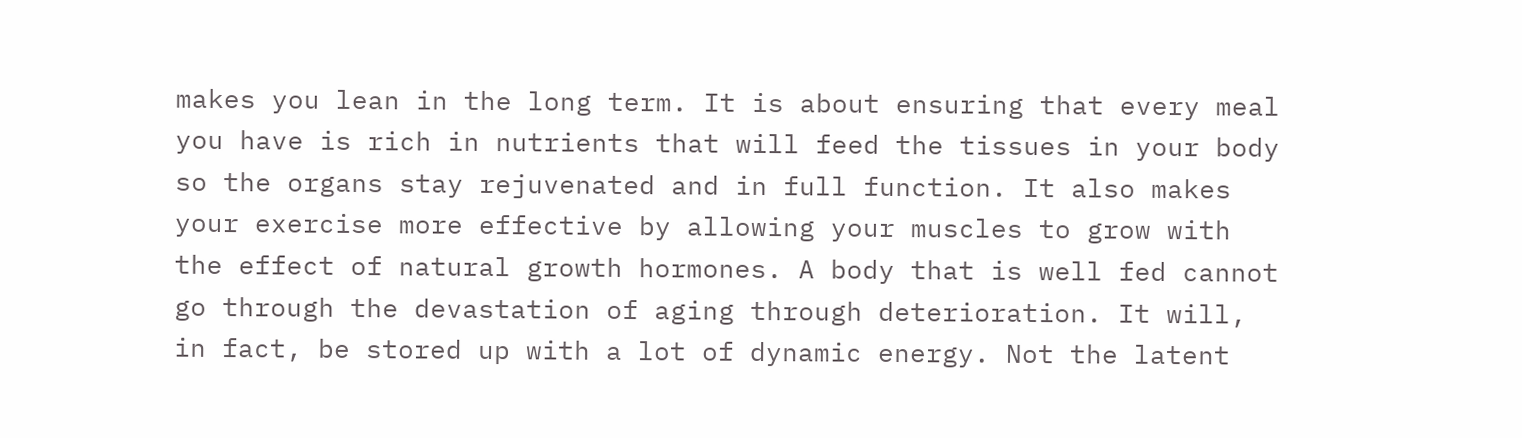makes you lean in the long term. It is about ensuring that every meal you have is rich in nutrients that will feed the tissues in your body so the organs stay rejuvenated and in full function. It also makes your exercise more effective by allowing your muscles to grow with the effect of natural growth hormones. A body that is well fed cannot go through the devastation of aging through deterioration. It will, in fact, be stored up with a lot of dynamic energy. Not the latent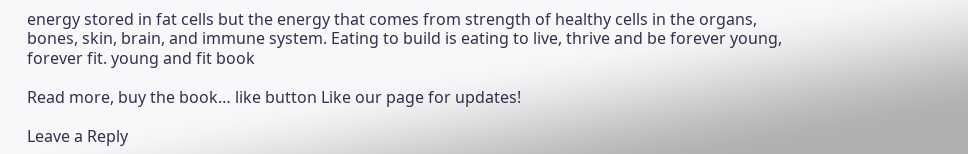energy stored in fat cells but the energy that comes from strength of healthy cells in the organs, bones, skin, brain, and immune system. Eating to build is eating to live, thrive and be forever young, forever fit. young and fit book

Read more, buy the book… like button Like our page for updates!

Leave a Reply